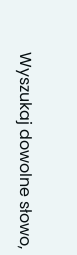Wyszukaj dowolne słowo,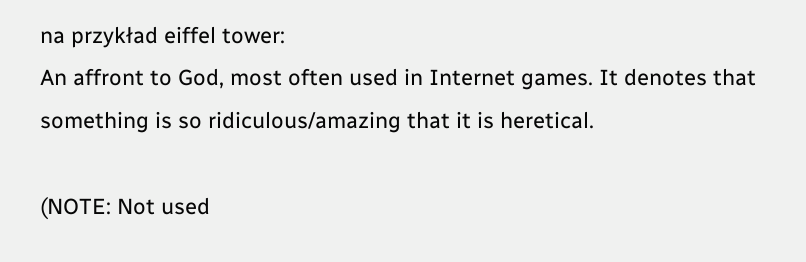na przykład eiffel tower:
An affront to God, most often used in Internet games. It denotes that something is so ridiculous/amazing that it is heretical.

(NOTE: Not used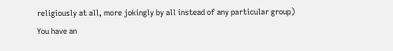religiously at all, more jokingly by all instead of any particular group)
You have an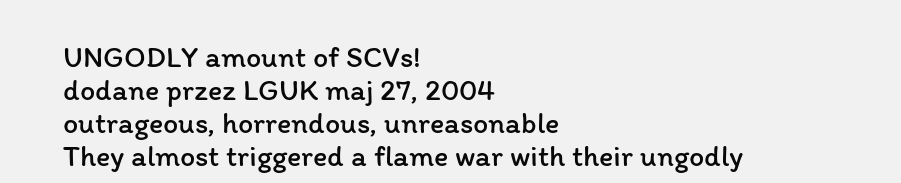UNGODLY amount of SCVs!
dodane przez LGUK maj 27, 2004
outrageous, horrendous, unreasonable
They almost triggered a flame war with their ungodly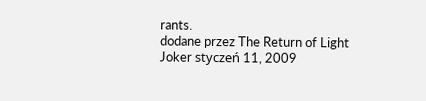rants.
dodane przez The Return of Light Joker styczeń 11, 2009